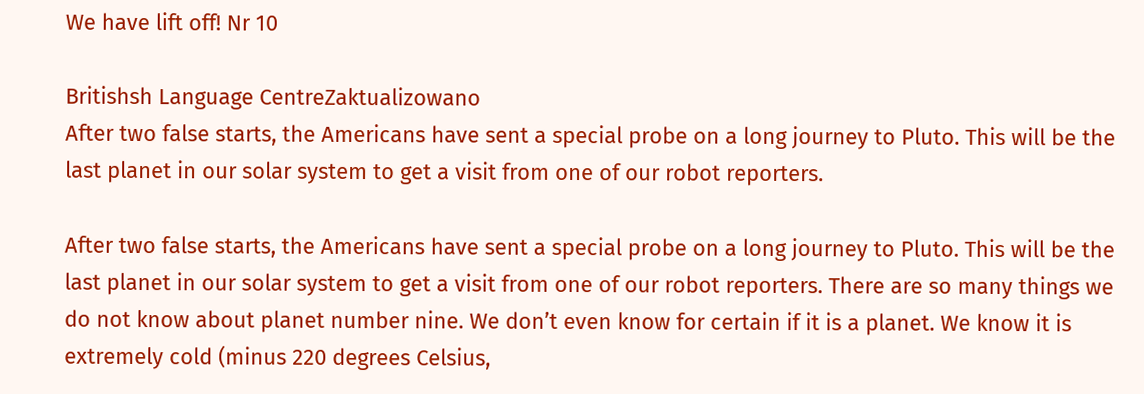We have lift off! Nr 10

Britishsh Language CentreZaktualizowano
After two false starts, the Americans have sent a special probe on a long journey to Pluto. This will be the last planet in our solar system to get a visit from one of our robot reporters.

After two false starts, the Americans have sent a special probe on a long journey to Pluto. This will be the last planet in our solar system to get a visit from one of our robot reporters. There are so many things we do not know about planet number nine. We don’t even know for certain if it is a planet. We know it is extremely cold (minus 220 degrees Celsius,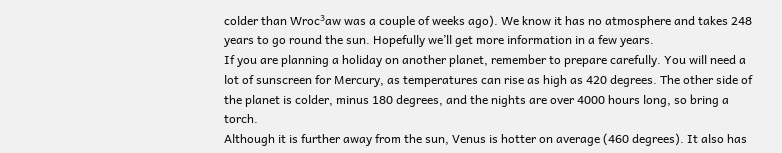colder than Wroc³aw was a couple of weeks ago). We know it has no atmosphere and takes 248 years to go round the sun. Hopefully we’ll get more information in a few years.
If you are planning a holiday on another planet, remember to prepare carefully. You will need a lot of sunscreen for Mercury, as temperatures can rise as high as 420 degrees. The other side of the planet is colder, minus 180 degrees, and the nights are over 4000 hours long, so bring a torch.
Although it is further away from the sun, Venus is hotter on average (460 degrees). It also has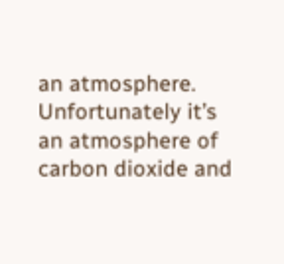an atmosphere. Unfortunately it’s an atmosphere of carbon dioxide and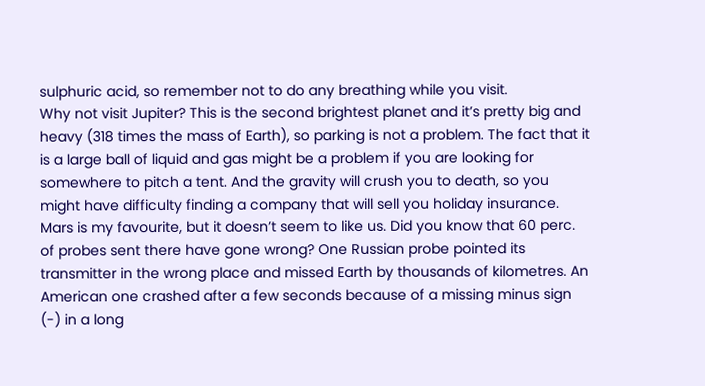sulphuric acid, so remember not to do any breathing while you visit.
Why not visit Jupiter? This is the second brightest planet and it’s pretty big and heavy (318 times the mass of Earth), so parking is not a problem. The fact that it is a large ball of liquid and gas might be a problem if you are looking for somewhere to pitch a tent. And the gravity will crush you to death, so you might have difficulty finding a company that will sell you holiday insurance.
Mars is my favourite, but it doesn’t seem to like us. Did you know that 60 perc. of probes sent there have gone wrong? One Russian probe pointed its transmitter in the wrong place and missed Earth by thousands of kilometres. An American one crashed after a few seconds because of a missing minus sign
(-) in a long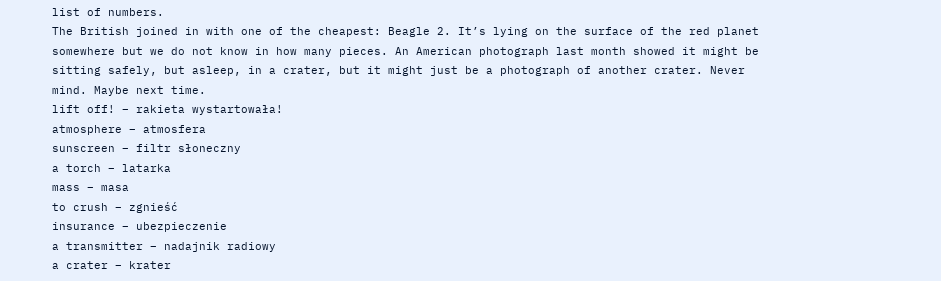list of numbers.
The British joined in with one of the cheapest: Beagle 2. It’s lying on the surface of the red planet somewhere but we do not know in how many pieces. An American photograph last month showed it might be sitting safely, but asleep, in a crater, but it might just be a photograph of another crater. Never mind. Maybe next time.
lift off! – rakieta wystartowała!
atmosphere – atmosfera
sunscreen – filtr słoneczny
a torch – latarka
mass – masa
to crush – zgnieść
insurance – ubezpieczenie
a transmitter – nadajnik radiowy
a crater – krater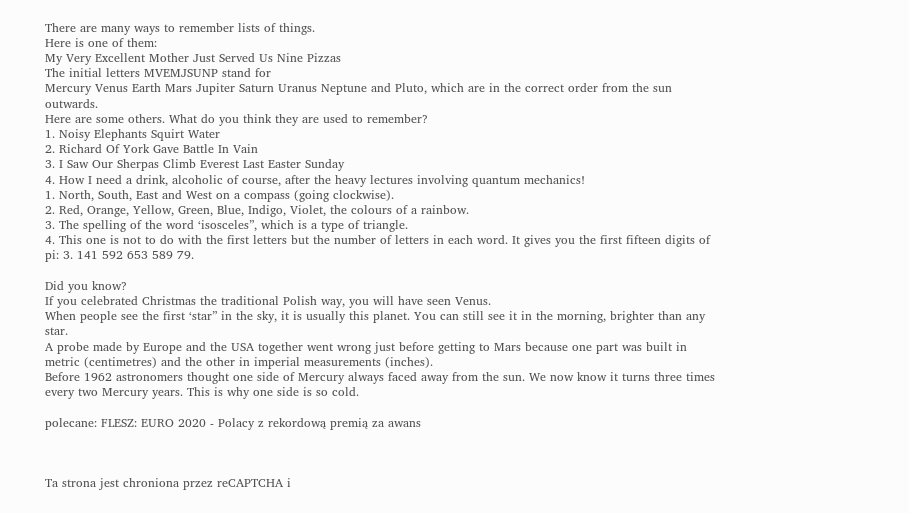There are many ways to remember lists of things.
Here is one of them:
My Very Excellent Mother Just Served Us Nine Pizzas
The initial letters MVEMJSUNP stand for
Mercury Venus Earth Mars Jupiter Saturn Uranus Neptune and Pluto, which are in the correct order from the sun outwards.
Here are some others. What do you think they are used to remember?
1. Noisy Elephants Squirt Water
2. Richard Of York Gave Battle In Vain
3. I Saw Our Sherpas Climb Everest Last Easter Sunday
4. How I need a drink, alcoholic of course, after the heavy lectures involving quantum mechanics!
1. North, South, East and West on a compass (going clockwise).
2. Red, Orange, Yellow, Green, Blue, Indigo, Violet, the colours of a rainbow.
3. The spelling of the word ‘isosceles”, which is a type of triangle.
4. This one is not to do with the first letters but the number of letters in each word. It gives you the first fifteen digits of pi: 3. 141 592 653 589 79.

Did you know?
If you celebrated Christmas the traditional Polish way, you will have seen Venus.
When people see the first ‘star” in the sky, it is usually this planet. You can still see it in the morning, brighter than any star.
A probe made by Europe and the USA together went wrong just before getting to Mars because one part was built in metric (centimetres) and the other in imperial measurements (inches).
Before 1962 astronomers thought one side of Mercury always faced away from the sun. We now know it turns three times every two Mercury years. This is why one side is so cold.

polecane: FLESZ: EURO 2020 - Polacy z rekordową premią za awans



Ta strona jest chroniona przez reCAPTCHA i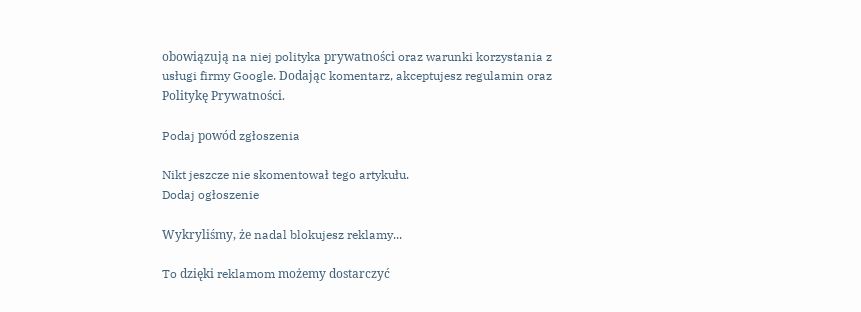obowiązują na niej polityka prywatności oraz warunki korzystania z usługi firmy Google. Dodając komentarz, akceptujesz regulamin oraz Politykę Prywatności.

Podaj powód zgłoszenia

Nikt jeszcze nie skomentował tego artykułu.
Dodaj ogłoszenie

Wykryliśmy, że nadal blokujesz reklamy...

To dzięki reklamom możemy dostarczyć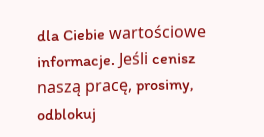dla Ciebie wartościowe informacje. Jeśli cenisz naszą pracę, prosimy, odblokuj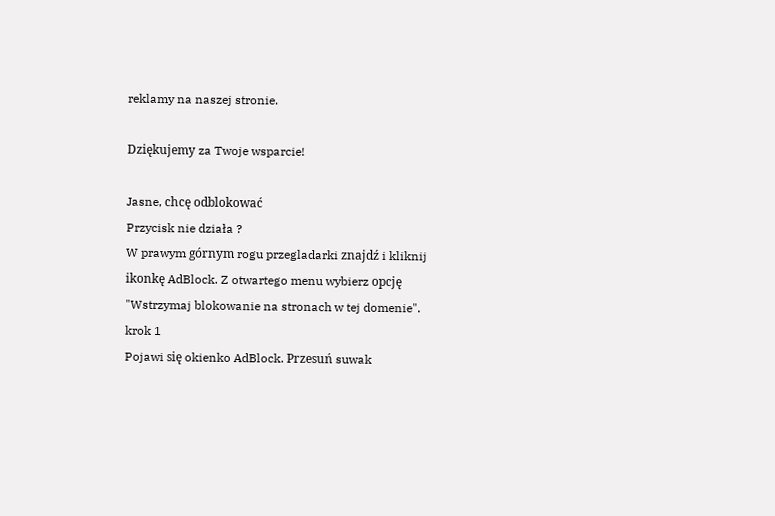reklamy na naszej stronie.

Dziękujemy za Twoje wsparcie!

Jasne, chcę odblokować
Przycisk nie działa ?
W prawym górnym rogu przegladarki znajdź i kliknij ikonkę AdBlock. Z otwartego menu wybierz opcję "Wstrzymaj blokowanie na stronach w tej domenie".
krok 1
Pojawi się okienko AdBlock. Przesuń suwak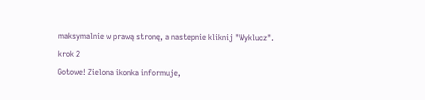maksymalnie w prawą stronę, a nastepnie kliknij "Wyklucz".
krok 2
Gotowe! Zielona ikonka informuje,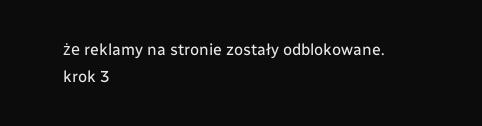że reklamy na stronie zostały odblokowane.
krok 3